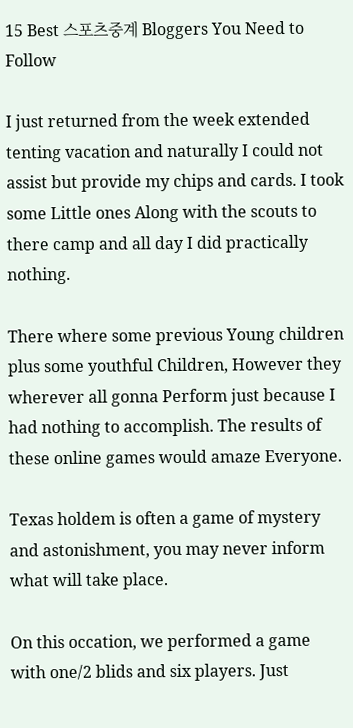15 Best 스포츠중계 Bloggers You Need to Follow

I just returned from the week extended tenting vacation and naturally I could not assist but provide my chips and cards. I took some Little ones Along with the scouts to there camp and all day I did practically nothing.

There where some previous Young children plus some youthful Children, However they wherever all gonna Perform just because I had nothing to accomplish. The results of these online games would amaze Everyone.

Texas holdem is often a game of mystery and astonishment, you may never inform what will take place.

On this occation, we performed a game with one/2 blids and six players. Just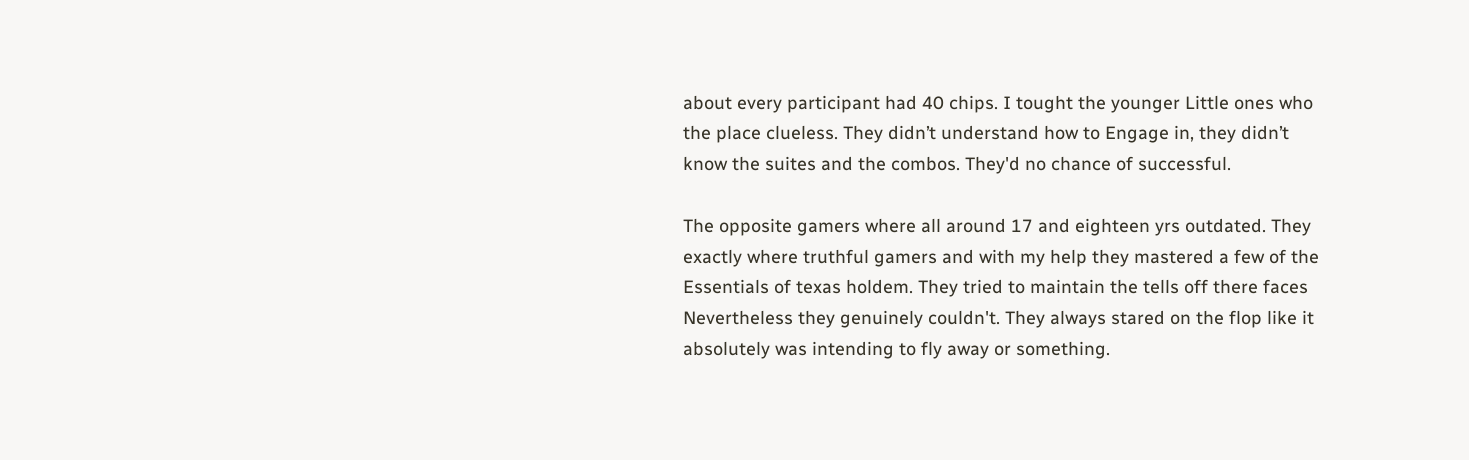about every participant had 40 chips. I tought the younger Little ones who the place clueless. They didn’t understand how to Engage in, they didn’t know the suites and the combos. They'd no chance of successful.

The opposite gamers where all around 17 and eighteen yrs outdated. They exactly where truthful gamers and with my help they mastered a few of the Essentials of texas holdem. They tried to maintain the tells off there faces Nevertheless they genuinely couldn't. They always stared on the flop like it absolutely was intending to fly away or something.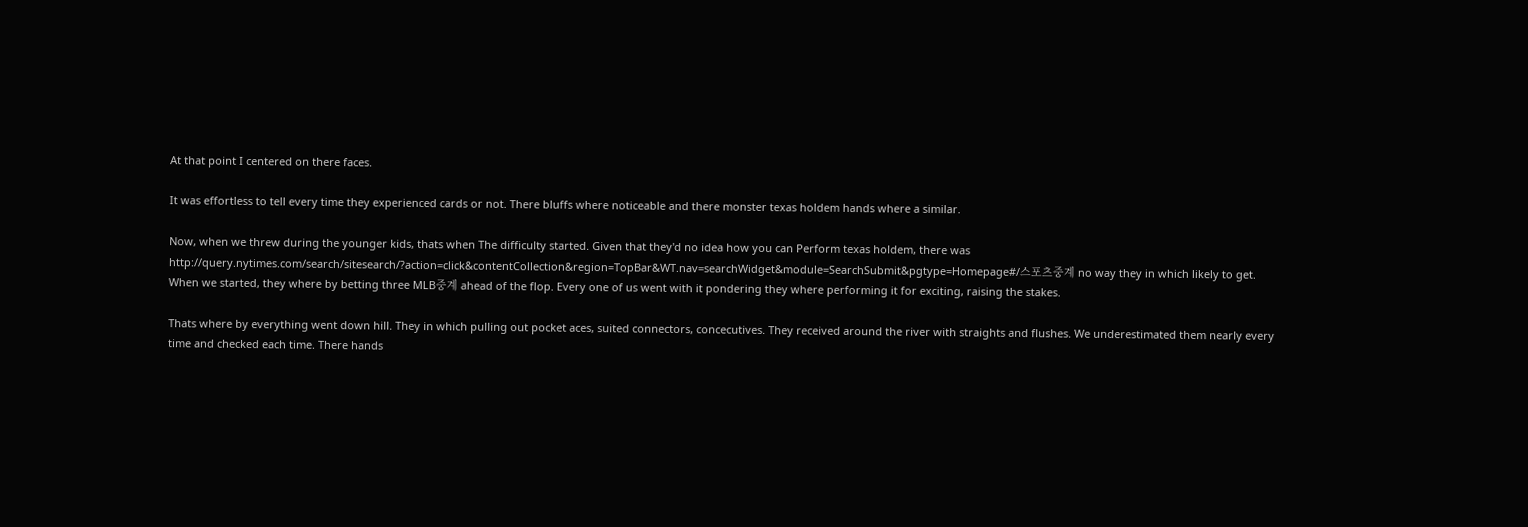At that point I centered on there faces.

It was effortless to tell every time they experienced cards or not. There bluffs where noticeable and there monster texas holdem hands where a similar.

Now, when we threw during the younger kids, thats when The difficulty started. Given that they'd no idea how you can Perform texas holdem, there was http://query.nytimes.com/search/sitesearch/?action=click&contentCollection&region=TopBar&WT.nav=searchWidget&module=SearchSubmit&pgtype=Homepage#/스포츠중계 no way they in which likely to get. When we started, they where by betting three MLB중계 ahead of the flop. Every one of us went with it pondering they where performing it for exciting, raising the stakes.

Thats where by everything went down hill. They in which pulling out pocket aces, suited connectors, concecutives. They received around the river with straights and flushes. We underestimated them nearly every time and checked each time. There hands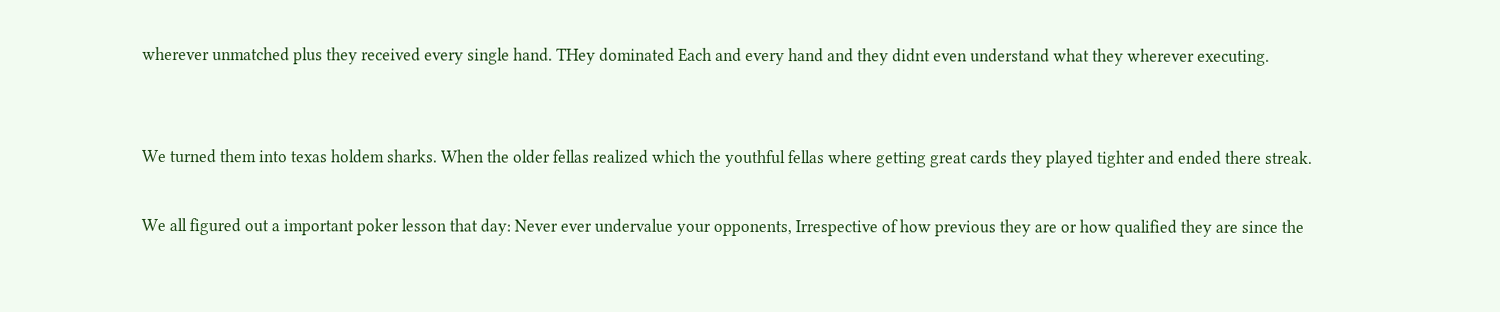wherever unmatched plus they received every single hand. THey dominated Each and every hand and they didnt even understand what they wherever executing.


We turned them into texas holdem sharks. When the older fellas realized which the youthful fellas where getting great cards they played tighter and ended there streak.

We all figured out a important poker lesson that day: Never ever undervalue your opponents, Irrespective of how previous they are or how qualified they are since the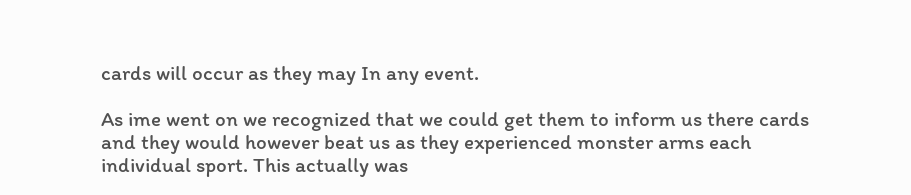cards will occur as they may In any event.

As ime went on we recognized that we could get them to inform us there cards and they would however beat us as they experienced monster arms each individual sport. This actually was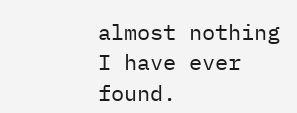almost nothing I have ever found.